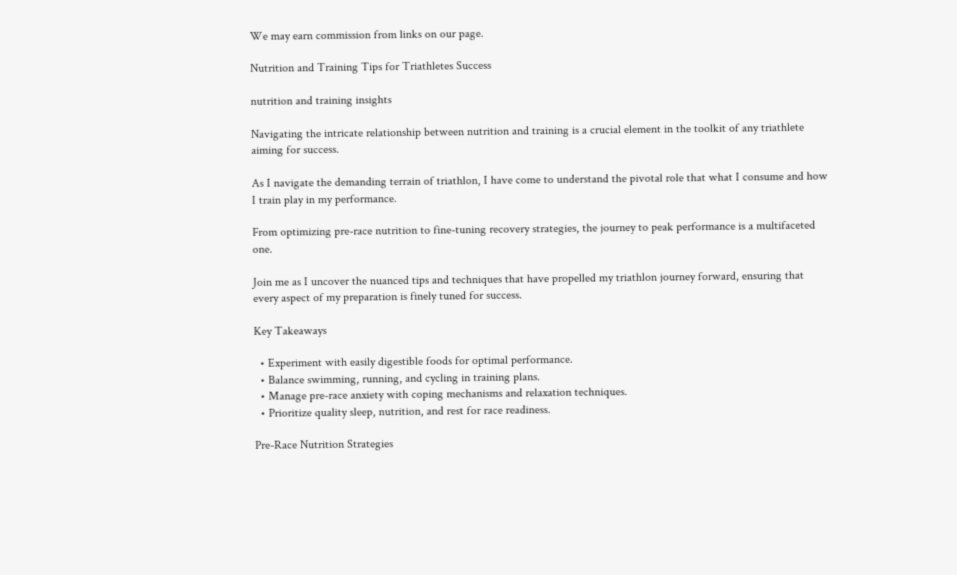We may earn commission from links on our page.

Nutrition and Training Tips for Triathletes Success

nutrition and training insights

Navigating the intricate relationship between nutrition and training is a crucial element in the toolkit of any triathlete aiming for success.

As I navigate the demanding terrain of triathlon, I have come to understand the pivotal role that what I consume and how I train play in my performance.

From optimizing pre-race nutrition to fine-tuning recovery strategies, the journey to peak performance is a multifaceted one.

Join me as I uncover the nuanced tips and techniques that have propelled my triathlon journey forward, ensuring that every aspect of my preparation is finely tuned for success.

Key Takeaways

  • Experiment with easily digestible foods for optimal performance.
  • Balance swimming, running, and cycling in training plans.
  • Manage pre-race anxiety with coping mechanisms and relaxation techniques.
  • Prioritize quality sleep, nutrition, and rest for race readiness.

Pre-Race Nutrition Strategies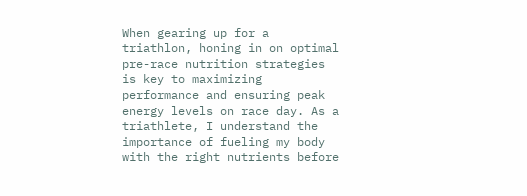When gearing up for a triathlon, honing in on optimal pre-race nutrition strategies is key to maximizing performance and ensuring peak energy levels on race day. As a triathlete, I understand the importance of fueling my body with the right nutrients before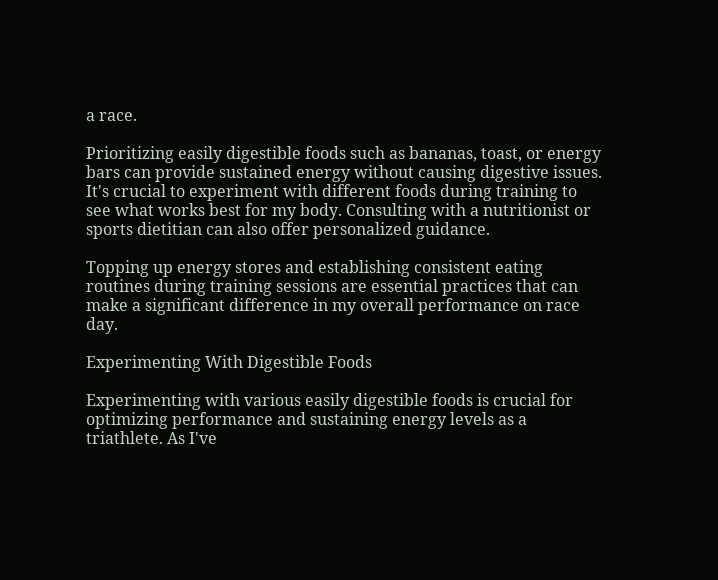a race.

Prioritizing easily digestible foods such as bananas, toast, or energy bars can provide sustained energy without causing digestive issues. It's crucial to experiment with different foods during training to see what works best for my body. Consulting with a nutritionist or sports dietitian can also offer personalized guidance.

Topping up energy stores and establishing consistent eating routines during training sessions are essential practices that can make a significant difference in my overall performance on race day.

Experimenting With Digestible Foods

Experimenting with various easily digestible foods is crucial for optimizing performance and sustaining energy levels as a triathlete. As I've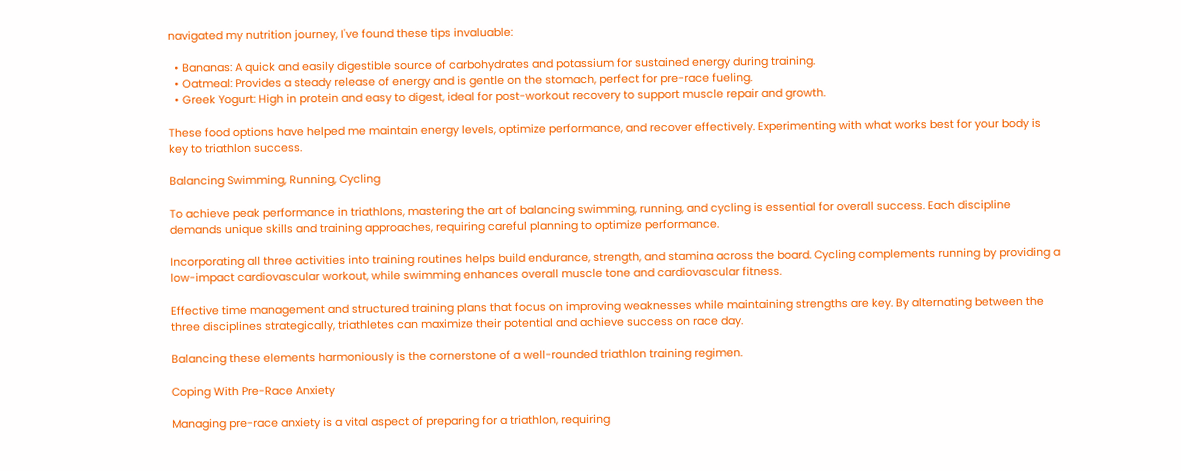navigated my nutrition journey, I've found these tips invaluable:

  • Bananas: A quick and easily digestible source of carbohydrates and potassium for sustained energy during training.
  • Oatmeal: Provides a steady release of energy and is gentle on the stomach, perfect for pre-race fueling.
  • Greek Yogurt: High in protein and easy to digest, ideal for post-workout recovery to support muscle repair and growth.

These food options have helped me maintain energy levels, optimize performance, and recover effectively. Experimenting with what works best for your body is key to triathlon success.

Balancing Swimming, Running, Cycling

To achieve peak performance in triathlons, mastering the art of balancing swimming, running, and cycling is essential for overall success. Each discipline demands unique skills and training approaches, requiring careful planning to optimize performance.

Incorporating all three activities into training routines helps build endurance, strength, and stamina across the board. Cycling complements running by providing a low-impact cardiovascular workout, while swimming enhances overall muscle tone and cardiovascular fitness.

Effective time management and structured training plans that focus on improving weaknesses while maintaining strengths are key. By alternating between the three disciplines strategically, triathletes can maximize their potential and achieve success on race day.

Balancing these elements harmoniously is the cornerstone of a well-rounded triathlon training regimen.

Coping With Pre-Race Anxiety

Managing pre-race anxiety is a vital aspect of preparing for a triathlon, requiring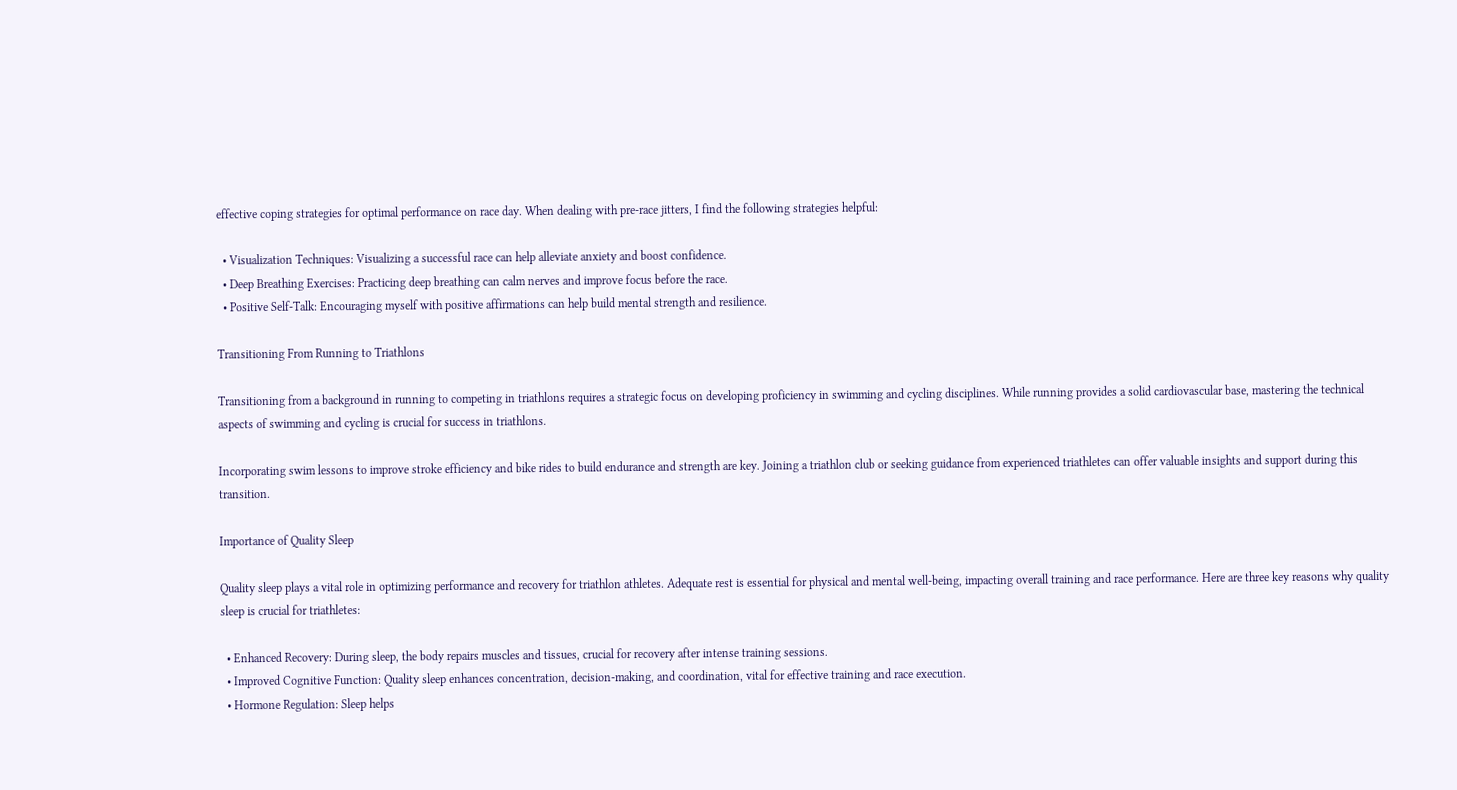effective coping strategies for optimal performance on race day. When dealing with pre-race jitters, I find the following strategies helpful:

  • Visualization Techniques: Visualizing a successful race can help alleviate anxiety and boost confidence.
  • Deep Breathing Exercises: Practicing deep breathing can calm nerves and improve focus before the race.
  • Positive Self-Talk: Encouraging myself with positive affirmations can help build mental strength and resilience.

Transitioning From Running to Triathlons

Transitioning from a background in running to competing in triathlons requires a strategic focus on developing proficiency in swimming and cycling disciplines. While running provides a solid cardiovascular base, mastering the technical aspects of swimming and cycling is crucial for success in triathlons.

Incorporating swim lessons to improve stroke efficiency and bike rides to build endurance and strength are key. Joining a triathlon club or seeking guidance from experienced triathletes can offer valuable insights and support during this transition.

Importance of Quality Sleep

Quality sleep plays a vital role in optimizing performance and recovery for triathlon athletes. Adequate rest is essential for physical and mental well-being, impacting overall training and race performance. Here are three key reasons why quality sleep is crucial for triathletes:

  • Enhanced Recovery: During sleep, the body repairs muscles and tissues, crucial for recovery after intense training sessions.
  • Improved Cognitive Function: Quality sleep enhances concentration, decision-making, and coordination, vital for effective training and race execution.
  • Hormone Regulation: Sleep helps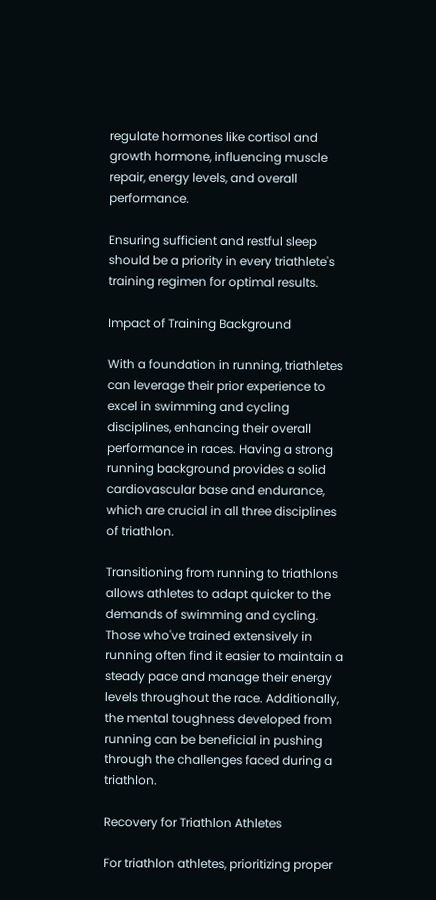regulate hormones like cortisol and growth hormone, influencing muscle repair, energy levels, and overall performance.

Ensuring sufficient and restful sleep should be a priority in every triathlete's training regimen for optimal results.

Impact of Training Background

With a foundation in running, triathletes can leverage their prior experience to excel in swimming and cycling disciplines, enhancing their overall performance in races. Having a strong running background provides a solid cardiovascular base and endurance, which are crucial in all three disciplines of triathlon.

Transitioning from running to triathlons allows athletes to adapt quicker to the demands of swimming and cycling. Those who've trained extensively in running often find it easier to maintain a steady pace and manage their energy levels throughout the race. Additionally, the mental toughness developed from running can be beneficial in pushing through the challenges faced during a triathlon.

Recovery for Triathlon Athletes

For triathlon athletes, prioritizing proper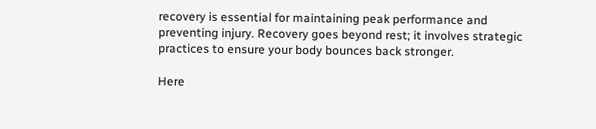recovery is essential for maintaining peak performance and preventing injury. Recovery goes beyond rest; it involves strategic practices to ensure your body bounces back stronger.

Here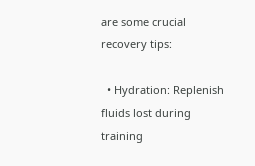are some crucial recovery tips:

  • Hydration: Replenish fluids lost during training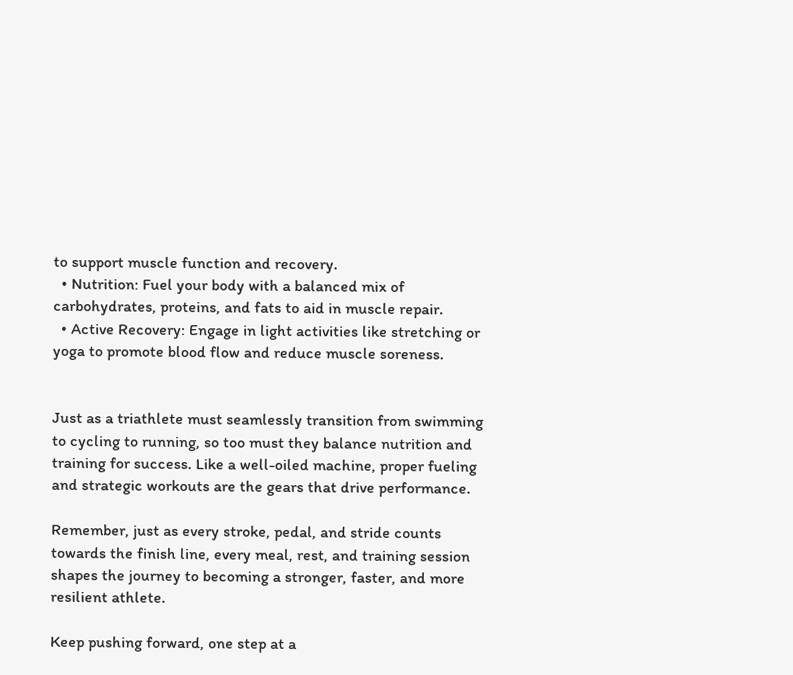to support muscle function and recovery.
  • Nutrition: Fuel your body with a balanced mix of carbohydrates, proteins, and fats to aid in muscle repair.
  • Active Recovery: Engage in light activities like stretching or yoga to promote blood flow and reduce muscle soreness.


Just as a triathlete must seamlessly transition from swimming to cycling to running, so too must they balance nutrition and training for success. Like a well-oiled machine, proper fueling and strategic workouts are the gears that drive performance.

Remember, just as every stroke, pedal, and stride counts towards the finish line, every meal, rest, and training session shapes the journey to becoming a stronger, faster, and more resilient athlete.

Keep pushing forward, one step at a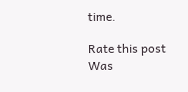time.

Rate this post
Was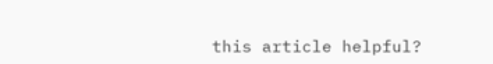this article helpful?